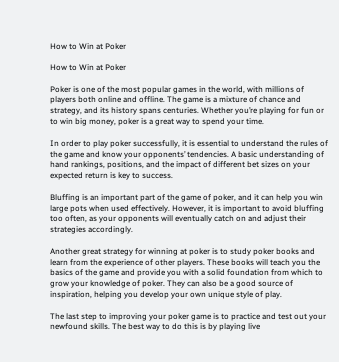How to Win at Poker

How to Win at Poker

Poker is one of the most popular games in the world, with millions of players both online and offline. The game is a mixture of chance and strategy, and its history spans centuries. Whether you’re playing for fun or to win big money, poker is a great way to spend your time.

In order to play poker successfully, it is essential to understand the rules of the game and know your opponents’ tendencies. A basic understanding of hand rankings, positions, and the impact of different bet sizes on your expected return is key to success.

Bluffing is an important part of the game of poker, and it can help you win large pots when used effectively. However, it is important to avoid bluffing too often, as your opponents will eventually catch on and adjust their strategies accordingly.

Another great strategy for winning at poker is to study poker books and learn from the experience of other players. These books will teach you the basics of the game and provide you with a solid foundation from which to grow your knowledge of poker. They can also be a good source of inspiration, helping you develop your own unique style of play.

The last step to improving your poker game is to practice and test out your newfound skills. The best way to do this is by playing live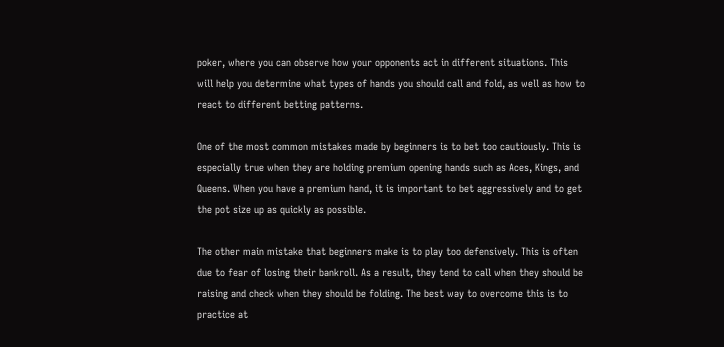poker, where you can observe how your opponents act in different situations. This will help you determine what types of hands you should call and fold, as well as how to react to different betting patterns.

One of the most common mistakes made by beginners is to bet too cautiously. This is especially true when they are holding premium opening hands such as Aces, Kings, and Queens. When you have a premium hand, it is important to bet aggressively and to get the pot size up as quickly as possible.

The other main mistake that beginners make is to play too defensively. This is often due to fear of losing their bankroll. As a result, they tend to call when they should be raising and check when they should be folding. The best way to overcome this is to practice at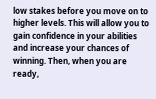low stakes before you move on to higher levels. This will allow you to gain confidence in your abilities and increase your chances of winning. Then, when you are ready,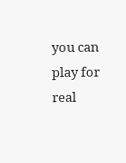you can play for real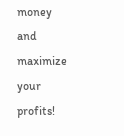money and maximize your profits!